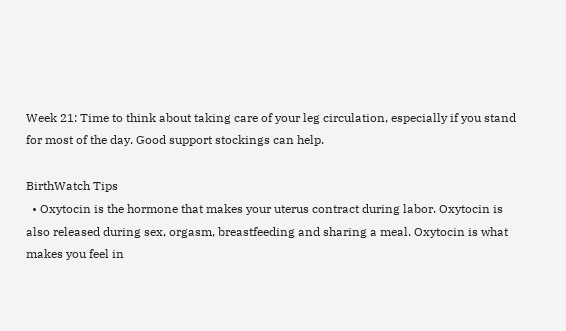Week 21: Time to think about taking care of your leg circulation, especially if you stand for most of the day. Good support stockings can help.

BirthWatch Tips
  • Oxytocin is the hormone that makes your uterus contract during labor. Oxytocin is also released during sex, orgasm, breastfeeding and sharing a meal. Oxytocin is what makes you feel in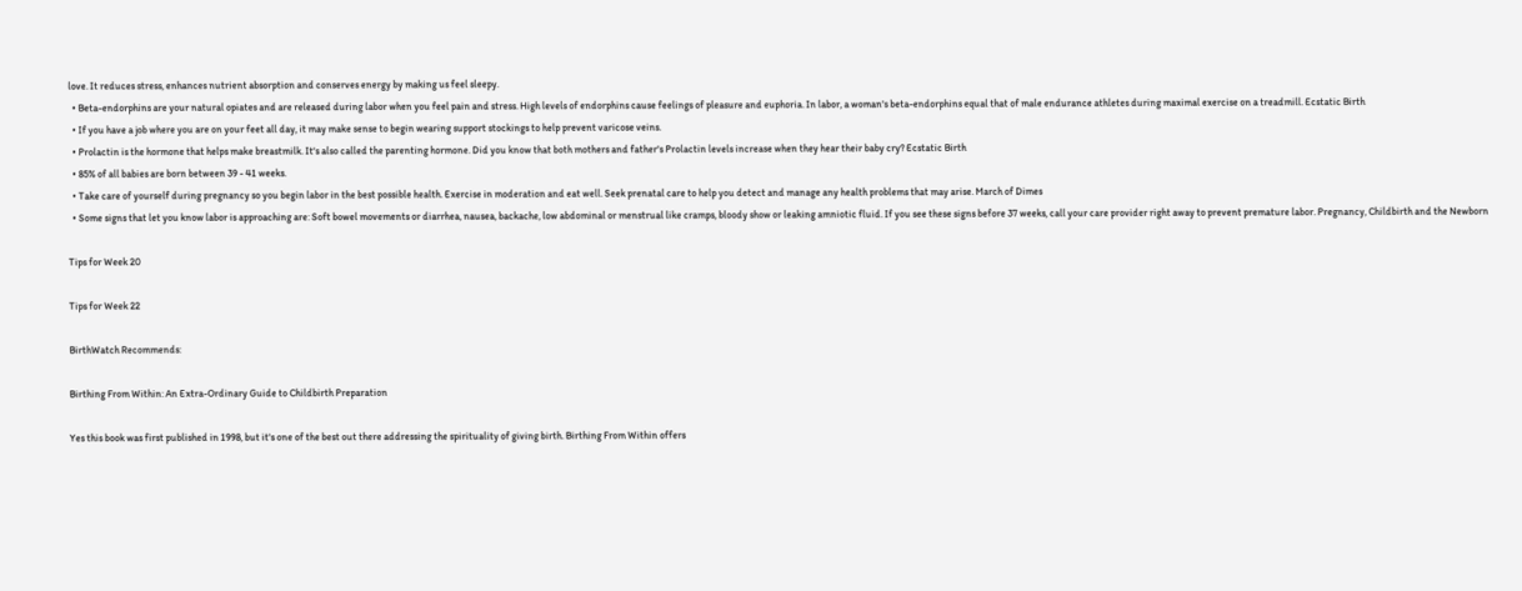love. It reduces stress, enhances nutrient absorption and conserves energy by making us feel sleepy.
  • Beta-endorphins are your natural opiates and are released during labor when you feel pain and stress. High levels of endorphins cause feelings of pleasure and euphoria. In labor, a woman's beta-endorphins equal that of male endurance athletes during maximal exercise on a treadmill. Ecstatic Birth
  • If you have a job where you are on your feet all day, it may make sense to begin wearing support stockings to help prevent varicose veins.
  • Prolactin is the hormone that helps make breastmilk. It's also called the parenting hormone. Did you know that both mothers and father's Prolactin levels increase when they hear their baby cry? Ecstatic Birth
  • 85% of all babies are born between 39 - 41 weeks.
  • Take care of yourself during pregnancy so you begin labor in the best possible health. Exercise in moderation and eat well. Seek prenatal care to help you detect and manage any health problems that may arise. March of Dimes
  • Some signs that let you know labor is approaching are: Soft bowel movements or diarrhea, nausea, backache, low abdominal or menstrual like cramps, bloody show or leaking amniotic fluid. If you see these signs before 37 weeks, call your care provider right away to prevent premature labor. Pregnancy, Childbirth and the Newborn

Tips for Week 20

Tips for Week 22

BirthWatch Recommends:

Birthing From Within: An Extra-Ordinary Guide to Childbirth Preparation

Yes this book was first published in 1998, but it's one of the best out there addressing the spirituality of giving birth. Birthing From Within offers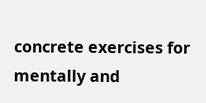concrete exercises for mentally and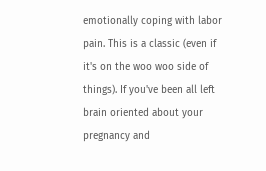emotionally coping with labor pain. This is a classic (even if it's on the woo woo side of things). If you've been all left brain oriented about your pregnancy and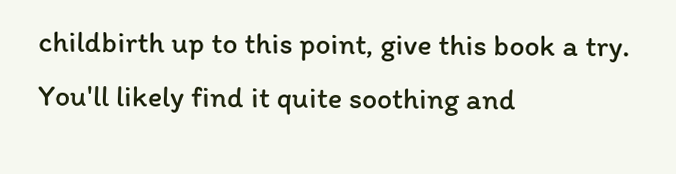childbirth up to this point, give this book a try. You'll likely find it quite soothing and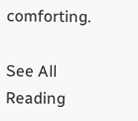comforting.

See All Reading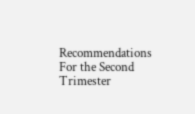Recommendations For the Second Trimester